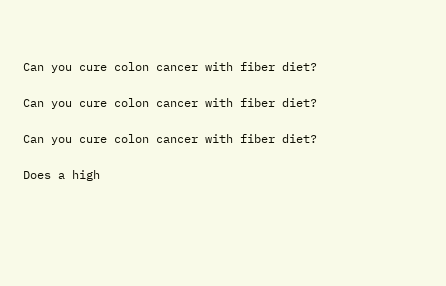Can you cure colon cancer with fiber diet?

Can you cure colon cancer with fiber diet?

Can you cure colon cancer with fiber diet?

Does a high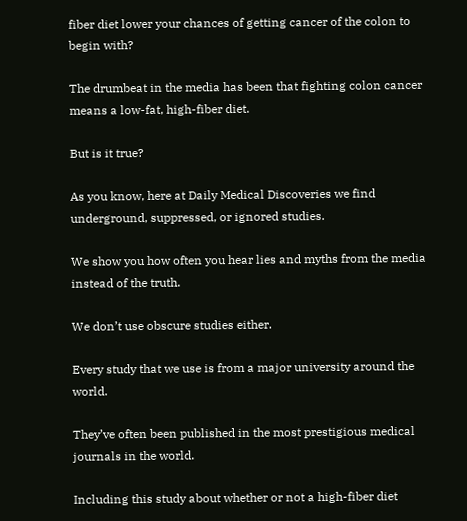fiber diet lower your chances of getting cancer of the colon to begin with?

The drumbeat in the media has been that fighting colon cancer means a low-fat, high-fiber diet.

But is it true?

As you know, here at Daily Medical Discoveries we find underground, suppressed, or ignored studies.

We show you how often you hear lies and myths from the media instead of the truth.

We don’t use obscure studies either.

Every study that we use is from a major university around the world.

They’ve often been published in the most prestigious medical journals in the world.

Including this study about whether or not a high-fiber diet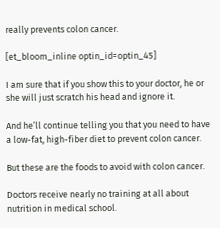really prevents colon cancer.

[et_bloom_inline optin_id=optin_45]

I am sure that if you show this to your doctor, he or she will just scratch his head and ignore it.

And he’ll continue telling you that you need to have a low-fat, high-fiber diet to prevent colon cancer.

But these are the foods to avoid with colon cancer.

Doctors receive nearly no training at all about nutrition in medical school.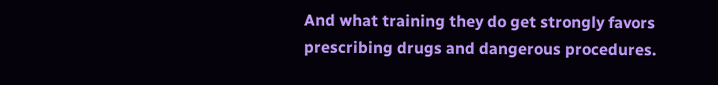And what training they do get strongly favors prescribing drugs and dangerous procedures.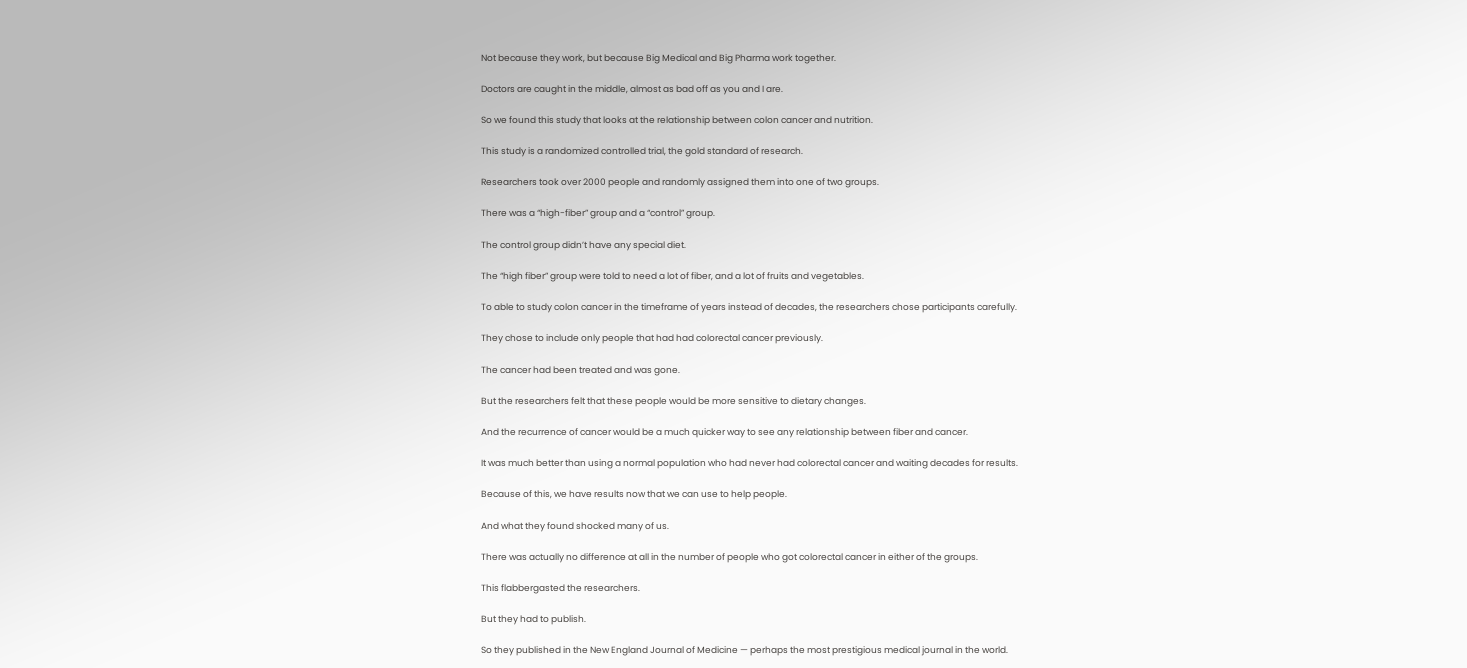Not because they work, but because Big Medical and Big Pharma work together.

Doctors are caught in the middle, almost as bad off as you and I are.

So we found this study that looks at the relationship between colon cancer and nutrition.

This study is a randomized controlled trial, the gold standard of research.

Researchers took over 2000 people and randomly assigned them into one of two groups.

There was a “high-fiber” group and a “control” group.

The control group didn’t have any special diet.

The “high fiber” group were told to need a lot of fiber, and a lot of fruits and vegetables.

To able to study colon cancer in the timeframe of years instead of decades, the researchers chose participants carefully.

They chose to include only people that had had colorectal cancer previously.

The cancer had been treated and was gone.

But the researchers felt that these people would be more sensitive to dietary changes.

And the recurrence of cancer would be a much quicker way to see any relationship between fiber and cancer.

It was much better than using a normal population who had never had colorectal cancer and waiting decades for results.

Because of this, we have results now that we can use to help people.

And what they found shocked many of us.

There was actually no difference at all in the number of people who got colorectal cancer in either of the groups.

This flabbergasted the researchers.

But they had to publish.

So they published in the New England Journal of Medicine — perhaps the most prestigious medical journal in the world.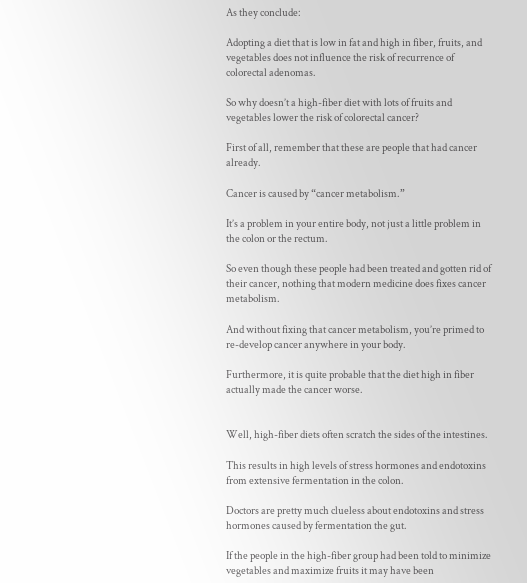As they conclude:

Adopting a diet that is low in fat and high in fiber, fruits, and vegetables does not influence the risk of recurrence of colorectal adenomas.

So why doesn’t a high-fiber diet with lots of fruits and vegetables lower the risk of colorectal cancer?

First of all, remember that these are people that had cancer already.

Cancer is caused by “cancer metabolism.”

It’s a problem in your entire body, not just a little problem in the colon or the rectum.

So even though these people had been treated and gotten rid of their cancer, nothing that modern medicine does fixes cancer metabolism.

And without fixing that cancer metabolism, you’re primed to re-develop cancer anywhere in your body.

Furthermore, it is quite probable that the diet high in fiber actually made the cancer worse.


Well, high-fiber diets often scratch the sides of the intestines.

This results in high levels of stress hormones and endotoxins from extensive fermentation in the colon.

Doctors are pretty much clueless about endotoxins and stress hormones caused by fermentation the gut.

If the people in the high-fiber group had been told to minimize vegetables and maximize fruits it may have been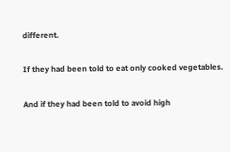different.

If they had been told to eat only cooked vegetables.

And if they had been told to avoid high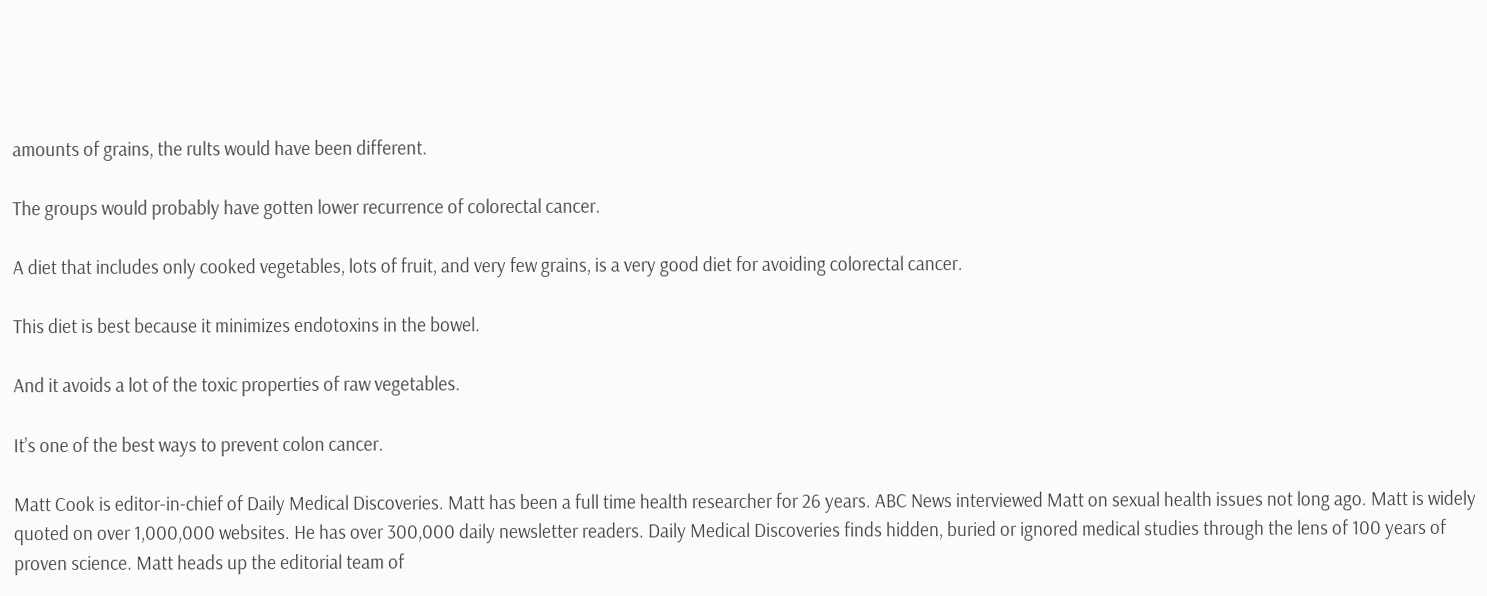amounts of grains, the rults would have been different.

The groups would probably have gotten lower recurrence of colorectal cancer.

A diet that includes only cooked vegetables, lots of fruit, and very few grains, is a very good diet for avoiding colorectal cancer.

This diet is best because it minimizes endotoxins in the bowel.

And it avoids a lot of the toxic properties of raw vegetables.

It’s one of the best ways to prevent colon cancer.

Matt Cook is editor-in-chief of Daily Medical Discoveries. Matt has been a full time health researcher for 26 years. ABC News interviewed Matt on sexual health issues not long ago. Matt is widely quoted on over 1,000,000 websites. He has over 300,000 daily newsletter readers. Daily Medical Discoveries finds hidden, buried or ignored medical studies through the lens of 100 years of proven science. Matt heads up the editorial team of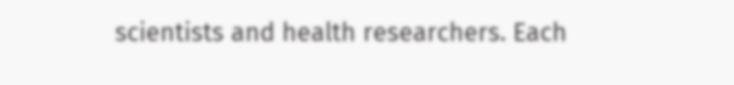scientists and health researchers. Each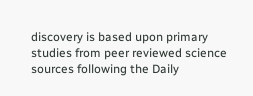discovery is based upon primary studies from peer reviewed science sources following the Daily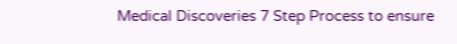Medical Discoveries 7 Step Process to ensure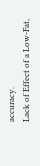accuracy.
Lack of Effect of a Low-Fat,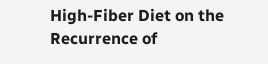High-Fiber Diet on the Recurrence of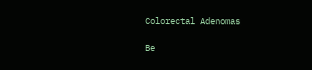Colorectal Adenomas

Be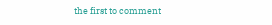the first to comment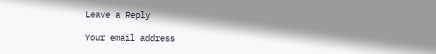Leave a Reply

Your email address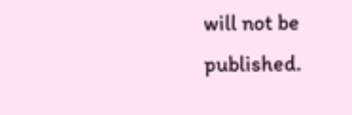will not be published.